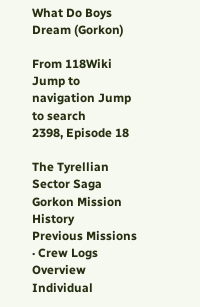What Do Boys Dream (Gorkon)

From 118Wiki
Jump to navigation Jump to search
2398, Episode 18

The Tyrellian Sector Saga
Gorkon Mission History
Previous Missions · Crew Logs
Overview Individual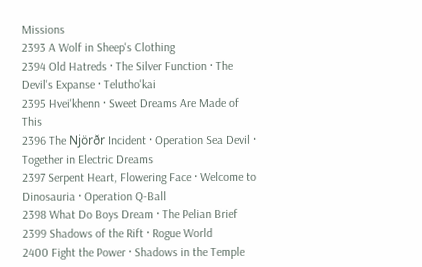Missions
2393 A Wolf in Sheep's Clothing
2394 Old Hatreds · The Silver Function · The Devil's Expanse · Telutho'kai
2395 Hvei'khenn · Sweet Dreams Are Made of This
2396 The Njörðr Incident · Operation Sea Devil · Together in Electric Dreams
2397 Serpent Heart, Flowering Face · Welcome to Dinosauria · Operation Q-Ball
2398 What Do Boys Dream · The Pelian Brief
2399 Shadows of the Rift · Rogue World
2400 Fight the Power · Shadows in the Temple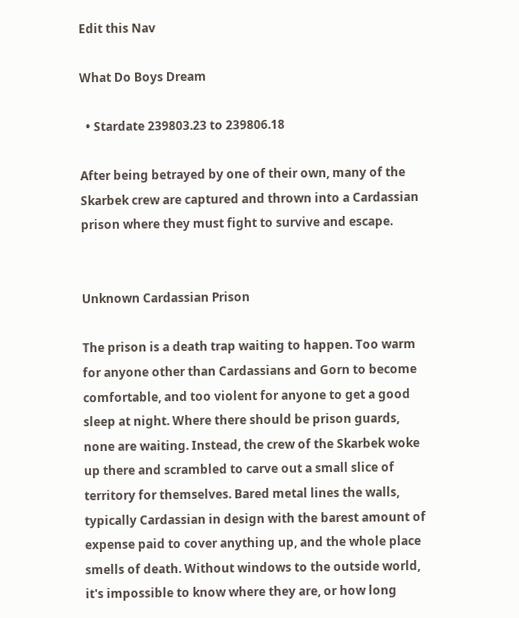Edit this Nav

What Do Boys Dream

  • Stardate 239803.23 to 239806.18

After being betrayed by one of their own, many of the Skarbek crew are captured and thrown into a Cardassian prison where they must fight to survive and escape.


Unknown Cardassian Prison

The prison is a death trap waiting to happen. Too warm for anyone other than Cardassians and Gorn to become comfortable, and too violent for anyone to get a good sleep at night. Where there should be prison guards, none are waiting. Instead, the crew of the Skarbek woke up there and scrambled to carve out a small slice of territory for themselves. Bared metal lines the walls, typically Cardassian in design with the barest amount of expense paid to cover anything up, and the whole place smells of death. Without windows to the outside world, it's impossible to know where they are, or how long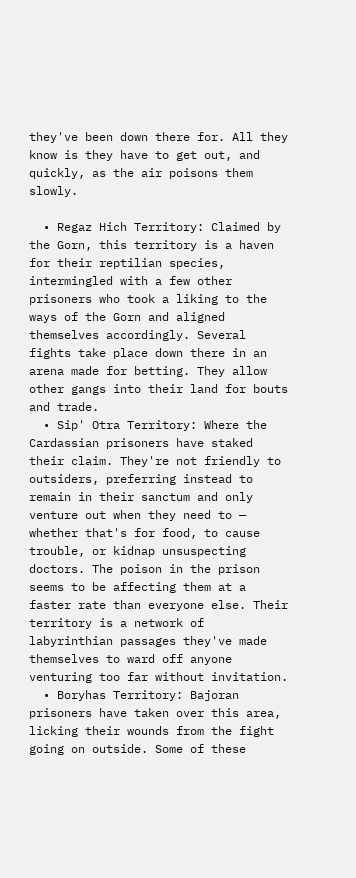they've been down there for. All they know is they have to get out, and quickly, as the air poisons them slowly.

  • Regaz Hich Territory: Claimed by the Gorn, this territory is a haven for their reptilian species, intermingled with a few other prisoners who took a liking to the ways of the Gorn and aligned themselves accordingly. Several fights take place down there in an arena made for betting. They allow other gangs into their land for bouts and trade.
  • Sip' Otra Territory: Where the Cardassian prisoners have staked their claim. They're not friendly to outsiders, preferring instead to remain in their sanctum and only venture out when they need to — whether that's for food, to cause trouble, or kidnap unsuspecting doctors. The poison in the prison seems to be affecting them at a faster rate than everyone else. Their territory is a network of labyrinthian passages they've made themselves to ward off anyone venturing too far without invitation.
  • Boryhas Territory: Bajoran prisoners have taken over this area, licking their wounds from the fight going on outside. Some of these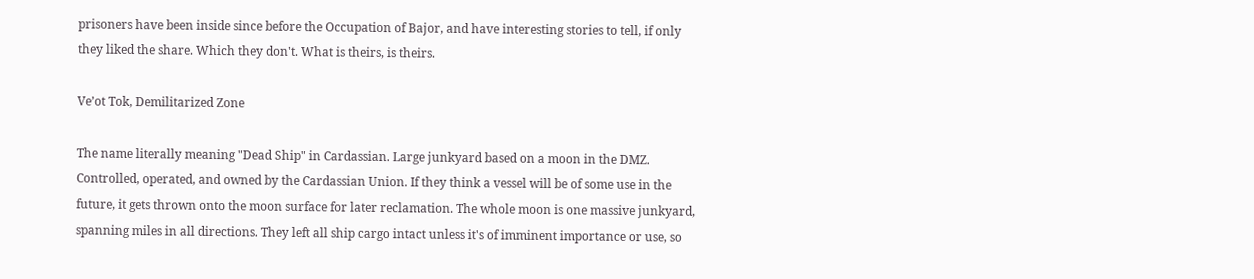prisoners have been inside since before the Occupation of Bajor, and have interesting stories to tell, if only they liked the share. Which they don't. What is theirs, is theirs.

Ve’ot Tok, Demilitarized Zone

The name literally meaning "Dead Ship" in Cardassian. Large junkyard based on a moon in the DMZ. Controlled, operated, and owned by the Cardassian Union. If they think a vessel will be of some use in the future, it gets thrown onto the moon surface for later reclamation. The whole moon is one massive junkyard, spanning miles in all directions. They left all ship cargo intact unless it's of imminent importance or use, so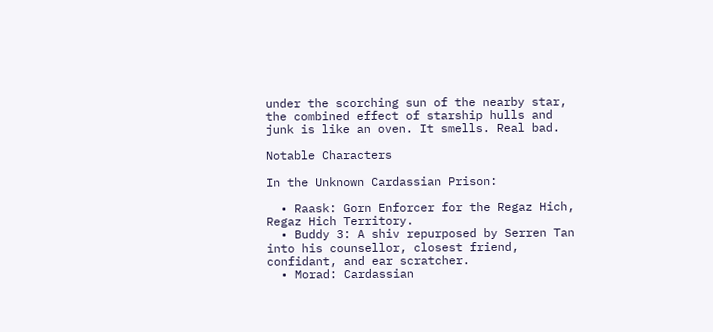under the scorching sun of the nearby star, the combined effect of starship hulls and junk is like an oven. It smells. Real bad.

Notable Characters

In the Unknown Cardassian Prison:

  • Raask: Gorn Enforcer for the Regaz Hich, Regaz Hich Territory.
  • Buddy 3: A shiv repurposed by Serren Tan into his counsellor, closest friend, confidant, and ear scratcher.
  • Morad: Cardassian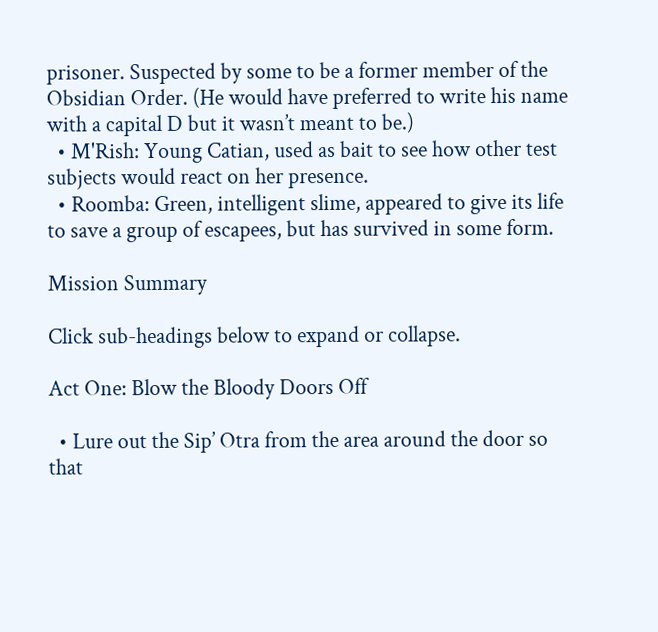prisoner. Suspected by some to be a former member of the Obsidian Order. (He would have preferred to write his name with a capital D but it wasn’t meant to be.)
  • M'Rish: Young Catian, used as bait to see how other test subjects would react on her presence.
  • Roomba: Green, intelligent slime, appeared to give its life to save a group of escapees, but has survived in some form.

Mission Summary

Click sub-headings below to expand or collapse.

Act One: Blow the Bloody Doors Off

  • Lure out the Sip’ Otra from the area around the door so that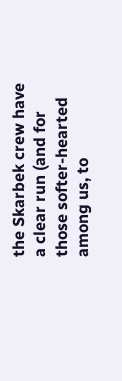the Skarbek crew have a clear run (and for those softer-hearted among us, to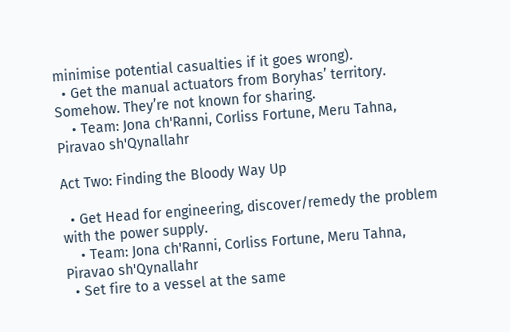minimise potential casualties if it goes wrong).
  • Get the manual actuators from Boryhas’ territory. Somehow. They’re not known for sharing.
    • Team: Jona ch'Ranni, Corliss Fortune, Meru Tahna, Piravao sh'Qynallahr

Act Two: Finding the Bloody Way Up

  • Get Head for engineering, discover/remedy the problem with the power supply.
    • Team: Jona ch'Ranni, Corliss Fortune, Meru Tahna, Piravao sh'Qynallahr
  • Set fire to a vessel at the same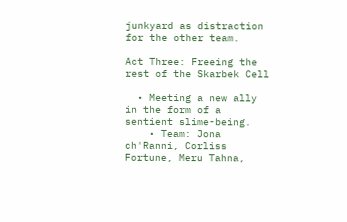junkyard as distraction for the other team.

Act Three: Freeing the rest of the Skarbek Cell

  • Meeting a new ally in the form of a sentient slime-being.
    • Team: Jona ch'Ranni, Corliss Fortune, Meru Tahna,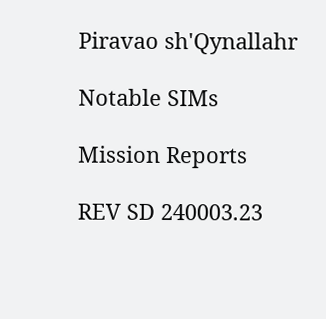Piravao sh'Qynallahr

Notable SIMs

Mission Reports

REV SD 240003.23